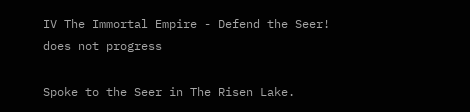IV The Immortal Empire - Defend the Seer! does not progress

Spoke to the Seer in The Risen Lake.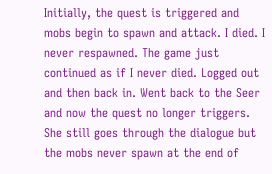Initially, the quest is triggered and mobs begin to spawn and attack. I died. I never respawned. The game just continued as if I never died. Logged out and then back in. Went back to the Seer and now the quest no longer triggers. She still goes through the dialogue but the mobs never spawn at the end of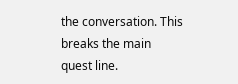the conversation. This breaks the main quest line.